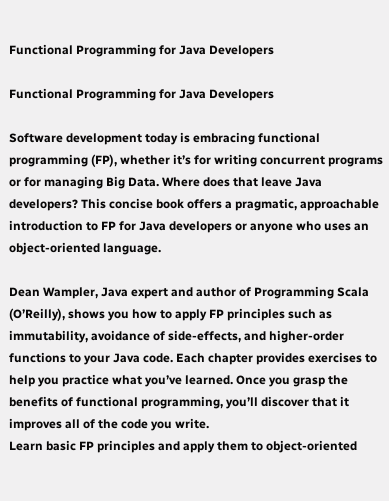Functional Programming for Java Developers

Functional Programming for Java Developers

Software development today is embracing functional programming (FP), whether it’s for writing concurrent programs or for managing Big Data. Where does that leave Java developers? This concise book offers a pragmatic, approachable introduction to FP for Java developers or anyone who uses an object-oriented language.

Dean Wampler, Java expert and author of Programming Scala (O’Reilly), shows you how to apply FP principles such as immutability, avoidance of side-effects, and higher-order functions to your Java code. Each chapter provides exercises to help you practice what you’ve learned. Once you grasp the benefits of functional programming, you’ll discover that it improves all of the code you write.
Learn basic FP principles and apply them to object-oriented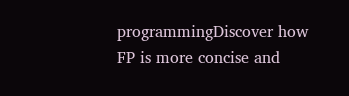programmingDiscover how FP is more concise and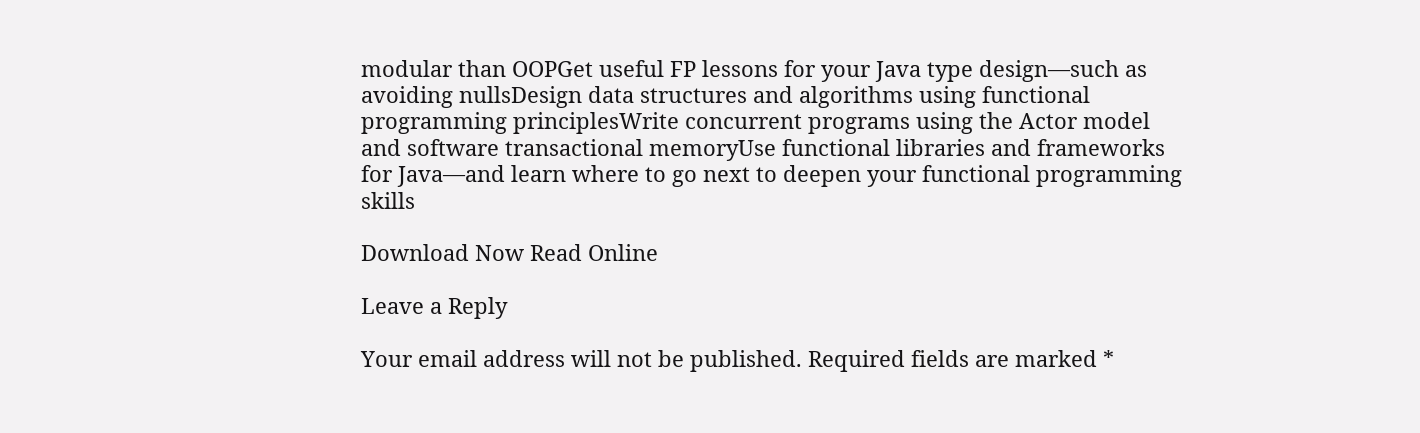modular than OOPGet useful FP lessons for your Java type design—such as avoiding nullsDesign data structures and algorithms using functional programming principlesWrite concurrent programs using the Actor model and software transactional memoryUse functional libraries and frameworks for Java—and learn where to go next to deepen your functional programming skills

Download Now Read Online

Leave a Reply

Your email address will not be published. Required fields are marked *